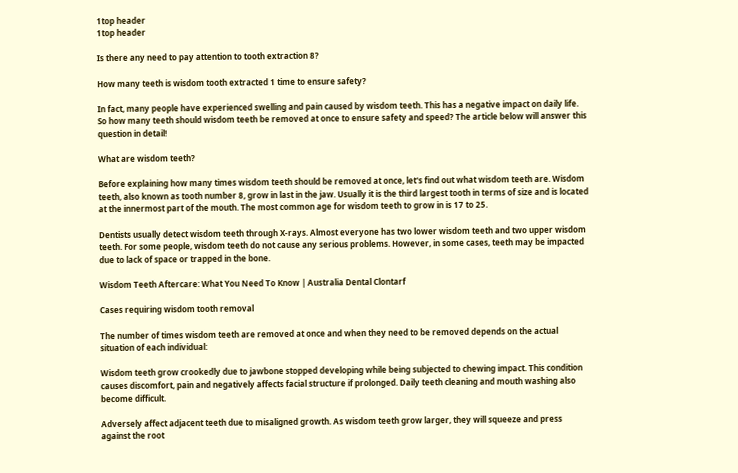1top header
1top header

Is there any need to pay attention to tooth extraction 8?

How many teeth is wisdom tooth extracted 1 time to ensure safety?

In fact, many people have experienced swelling and pain caused by wisdom teeth. This has a negative impact on daily life. So how many teeth should wisdom teeth be removed at once to ensure safety and speed? The article below will answer this question in detail!

What are wisdom teeth?

Before explaining how many times wisdom teeth should be removed at once, let's find out what wisdom teeth are. Wisdom teeth, also known as tooth number 8, grow in last in the jaw. Usually it is the third largest tooth in terms of size and is located at the innermost part of the mouth. The most common age for wisdom teeth to grow in is 17 to 25.

Dentists usually detect wisdom teeth through X-rays. Almost everyone has two lower wisdom teeth and two upper wisdom teeth. For some people, wisdom teeth do not cause any serious problems. However, in some cases, teeth may be impacted due to lack of space or trapped in the bone.

Wisdom Teeth Aftercare: What You Need To Know | Australia Dental Clontarf

Cases requiring wisdom tooth removal

The number of times wisdom teeth are removed at once and when they need to be removed depends on the actual situation of each individual:

Wisdom teeth grow crookedly due to jawbone stopped developing while being subjected to chewing impact. This condition causes discomfort, pain and negatively affects facial structure if prolonged. Daily teeth cleaning and mouth washing also become difficult.

Adversely affect adjacent teeth due to misaligned growth. As wisdom teeth grow larger, they will squeeze and press against the root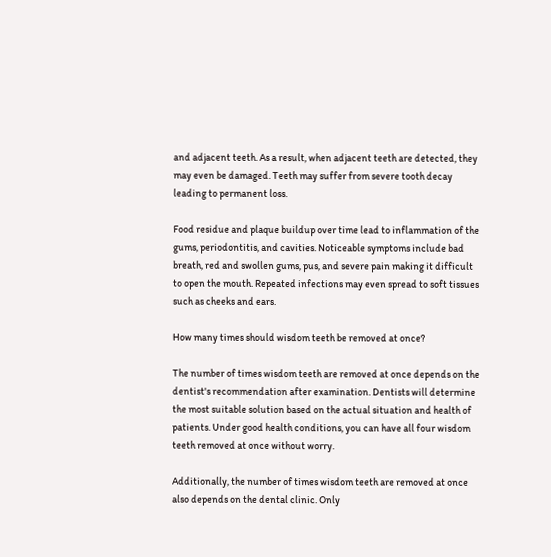and adjacent teeth. As a result, when adjacent teeth are detected, they may even be damaged. Teeth may suffer from severe tooth decay leading to permanent loss.

Food residue and plaque buildup over time lead to inflammation of the gums, periodontitis, and cavities. Noticeable symptoms include bad breath, red and swollen gums, pus, and severe pain making it difficult to open the mouth. Repeated infections may even spread to soft tissues such as cheeks and ears.

How many times should wisdom teeth be removed at once?

The number of times wisdom teeth are removed at once depends on the dentist's recommendation after examination. Dentists will determine the most suitable solution based on the actual situation and health of patients. Under good health conditions, you can have all four wisdom teeth removed at once without worry.

Additionally, the number of times wisdom teeth are removed at once also depends on the dental clinic. Only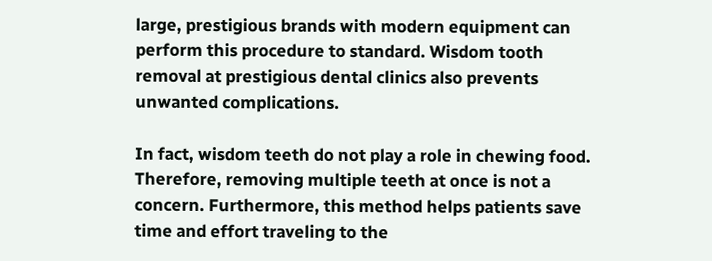large, prestigious brands with modern equipment can perform this procedure to standard. Wisdom tooth removal at prestigious dental clinics also prevents unwanted complications.

In fact, wisdom teeth do not play a role in chewing food. Therefore, removing multiple teeth at once is not a concern. Furthermore, this method helps patients save time and effort traveling to the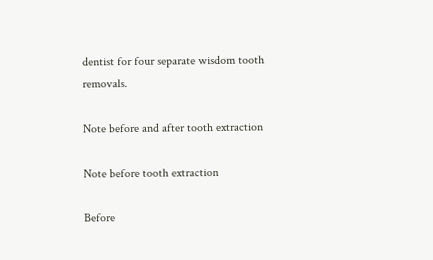dentist for four separate wisdom tooth removals.

Note before and after tooth extraction

Note before tooth extraction

Before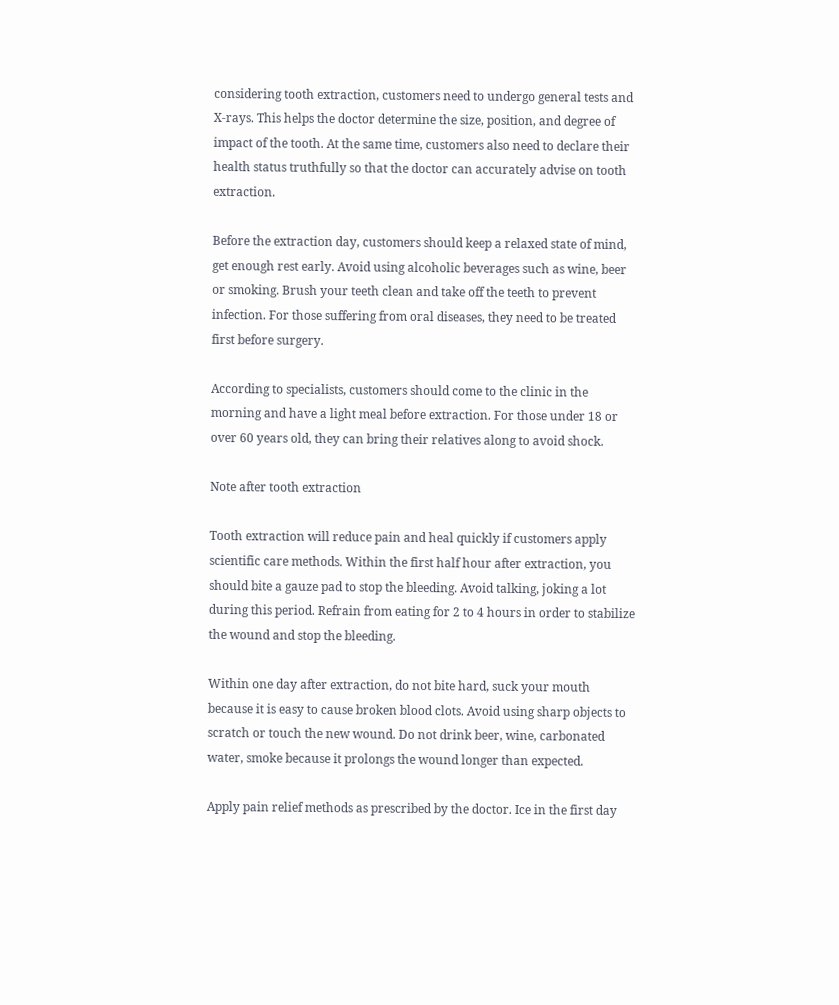considering tooth extraction, customers need to undergo general tests and X-rays. This helps the doctor determine the size, position, and degree of impact of the tooth. At the same time, customers also need to declare their health status truthfully so that the doctor can accurately advise on tooth extraction.

Before the extraction day, customers should keep a relaxed state of mind, get enough rest early. Avoid using alcoholic beverages such as wine, beer or smoking. Brush your teeth clean and take off the teeth to prevent infection. For those suffering from oral diseases, they need to be treated first before surgery.

According to specialists, customers should come to the clinic in the morning and have a light meal before extraction. For those under 18 or over 60 years old, they can bring their relatives along to avoid shock.

Note after tooth extraction

Tooth extraction will reduce pain and heal quickly if customers apply scientific care methods. Within the first half hour after extraction, you should bite a gauze pad to stop the bleeding. Avoid talking, joking a lot during this period. Refrain from eating for 2 to 4 hours in order to stabilize the wound and stop the bleeding.

Within one day after extraction, do not bite hard, suck your mouth because it is easy to cause broken blood clots. Avoid using sharp objects to scratch or touch the new wound. Do not drink beer, wine, carbonated water, smoke because it prolongs the wound longer than expected.

Apply pain relief methods as prescribed by the doctor. Ice in the first day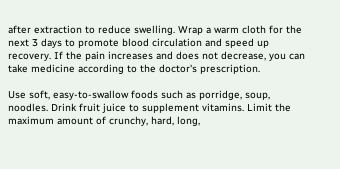after extraction to reduce swelling. Wrap a warm cloth for the next 3 days to promote blood circulation and speed up recovery. If the pain increases and does not decrease, you can take medicine according to the doctor's prescription.

Use soft, easy-to-swallow foods such as porridge, soup, noodles. Drink fruit juice to supplement vitamins. Limit the maximum amount of crunchy, hard, long,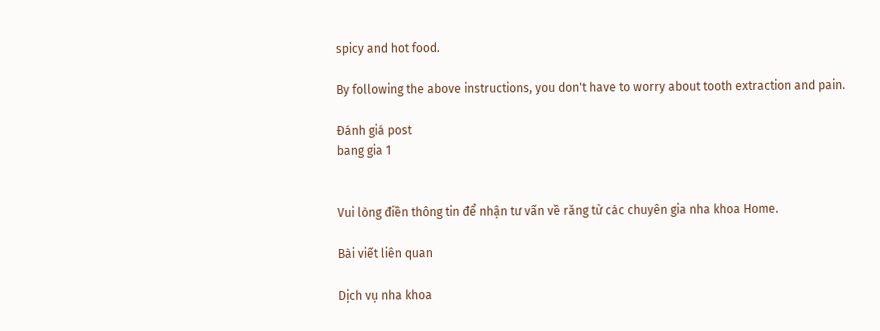spicy and hot food.

By following the above instructions, you don't have to worry about tooth extraction and pain.

Đánh giá post
bang gia 1


Vui lòng điền thông tin để nhận tư vấn về răng từ các chuyên gia nha khoa Home.

Bài viết liên quan

Dịch vụ nha khoa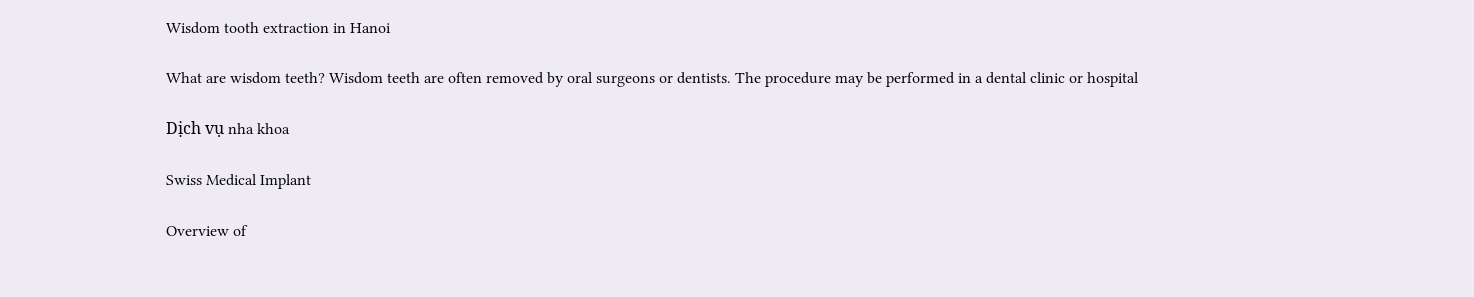Wisdom tooth extraction in Hanoi

What are wisdom teeth? Wisdom teeth are often removed by oral surgeons or dentists. The procedure may be performed in a dental clinic or hospital

Dịch vụ nha khoa

Swiss Medical Implant

Overview of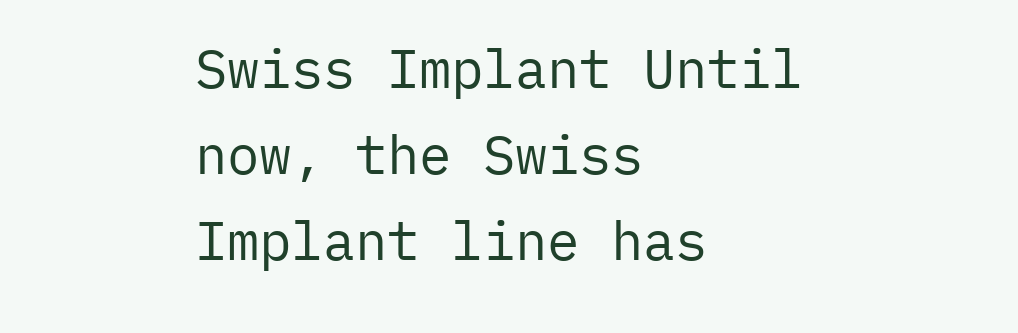Swiss Implant Until now, the Swiss Implant line has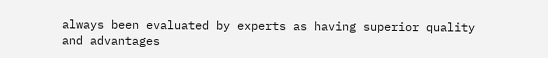always been evaluated by experts as having superior quality and advantages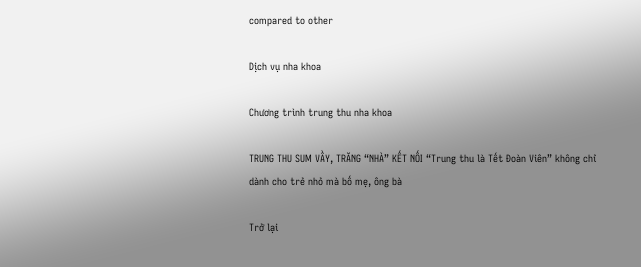compared to other

Dịch vụ nha khoa

Chương trình trung thu nha khoa

TRUNG THU SUM VẦY, TRĂNG “NHÀ” KẾT NỐI “Trung thu là Tết Đoàn Viên” không chỉ dành cho trẻ nhỏ mà bố mẹ, ông bà

Trở lại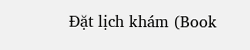Đặt lịch khám (Book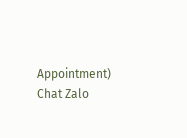Appointment)
Chat Zalo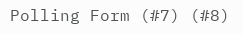Polling Form (#7) (#8)